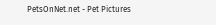PetsOnNet.net - Pet Pictures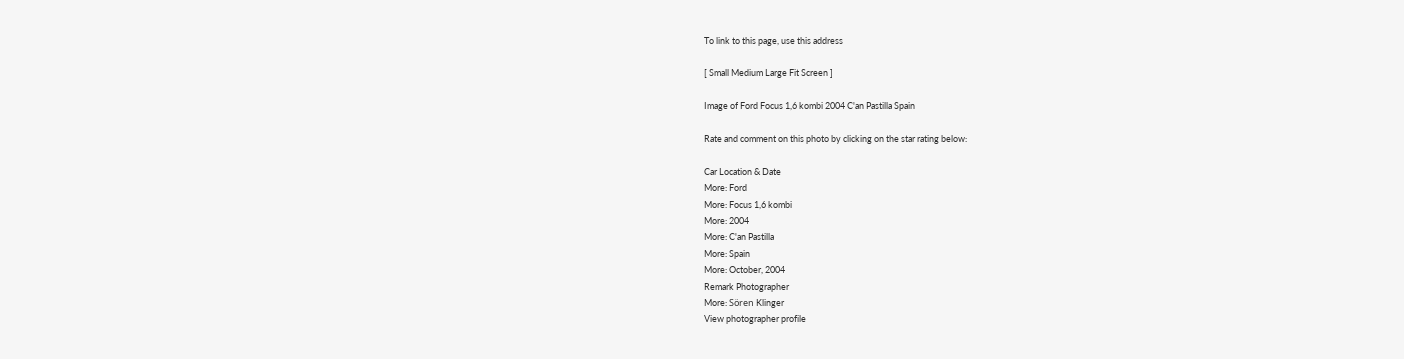To link to this page, use this address

[ Small Medium Large Fit Screen ]

Image of Ford Focus 1,6 kombi 2004 C'an Pastilla Spain

Rate and comment on this photo by clicking on the star rating below:

Car Location & Date
More: Ford
More: Focus 1,6 kombi
More: 2004
More: C'an Pastilla
More: Spain
More: October, 2004
Remark Photographer
More: Sören Klinger
View photographer profile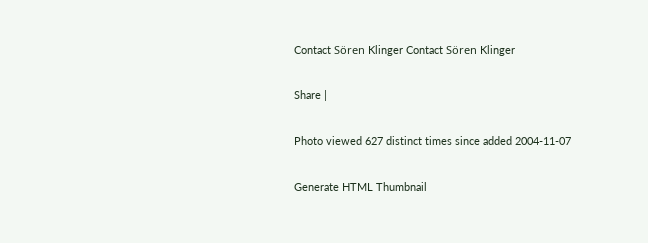Contact Sören Klinger Contact Sören Klinger

Share |

Photo viewed 627 distinct times since added 2004-11-07

Generate HTML Thumbnail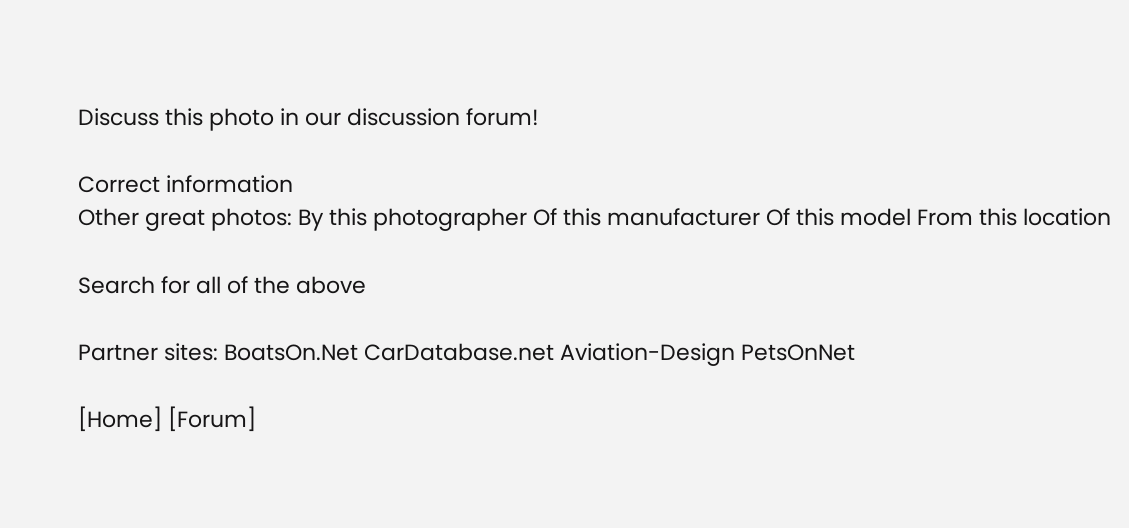Discuss this photo in our discussion forum!

Correct information
Other great photos: By this photographer Of this manufacturer Of this model From this location

Search for all of the above

Partner sites: BoatsOn.Net CarDatabase.net Aviation-Design PetsOnNet

[Home] [Forum]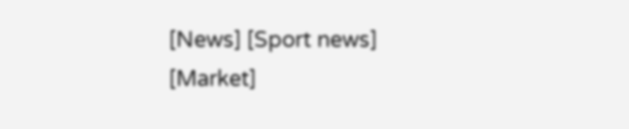[News] [Sport news]
[Market]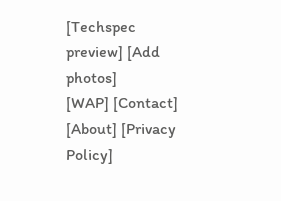[Techspec preview] [Add photos]
[WAP] [Contact] [About] [Privacy Policy]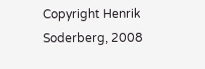Copyright Henrik Soderberg, 2008